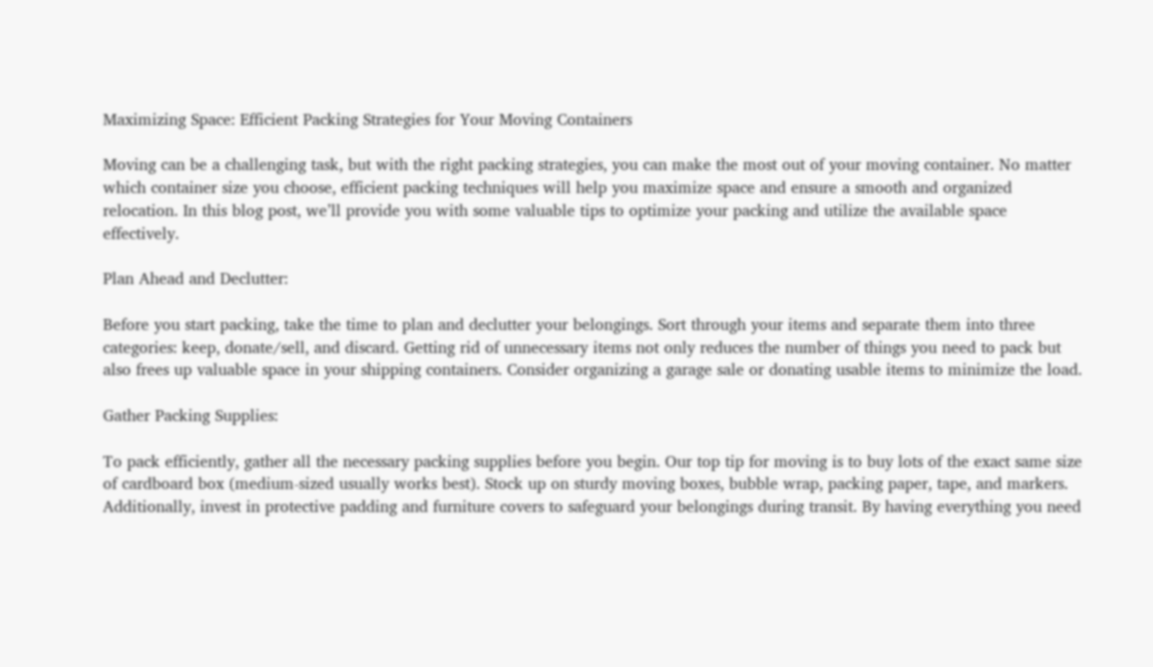Maximizing Space: Efficient Packing Strategies for Your Moving Containers

Moving can be a challenging task, but with the right packing strategies, you can make the most out of your moving container. No matter which container size you choose, efficient packing techniques will help you maximize space and ensure a smooth and organized relocation. In this blog post, we’ll provide you with some valuable tips to optimize your packing and utilize the available space effectively.

Plan Ahead and Declutter:

Before you start packing, take the time to plan and declutter your belongings. Sort through your items and separate them into three categories: keep, donate/sell, and discard. Getting rid of unnecessary items not only reduces the number of things you need to pack but also frees up valuable space in your shipping containers. Consider organizing a garage sale or donating usable items to minimize the load.

Gather Packing Supplies:

To pack efficiently, gather all the necessary packing supplies before you begin. Our top tip for moving is to buy lots of the exact same size of cardboard box (medium-sized usually works best). Stock up on sturdy moving boxes, bubble wrap, packing paper, tape, and markers. Additionally, invest in protective padding and furniture covers to safeguard your belongings during transit. By having everything you need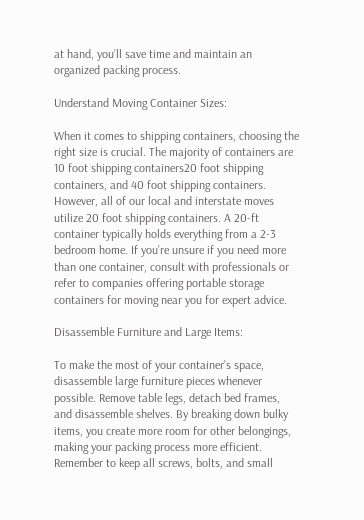at hand, you’ll save time and maintain an organized packing process.

Understand Moving Container Sizes:

When it comes to shipping containers, choosing the right size is crucial. The majority of containers are 10 foot shipping containers20 foot shipping containers, and 40 foot shipping containers. However, all of our local and interstate moves utilize 20 foot shipping containers. A 20-ft container typically holds everything from a 2-3 bedroom home. If you’re unsure if you need more than one container, consult with professionals or refer to companies offering portable storage containers for moving near you for expert advice.

Disassemble Furniture and Large Items:

To make the most of your container’s space, disassemble large furniture pieces whenever possible. Remove table legs, detach bed frames, and disassemble shelves. By breaking down bulky items, you create more room for other belongings, making your packing process more efficient. Remember to keep all screws, bolts, and small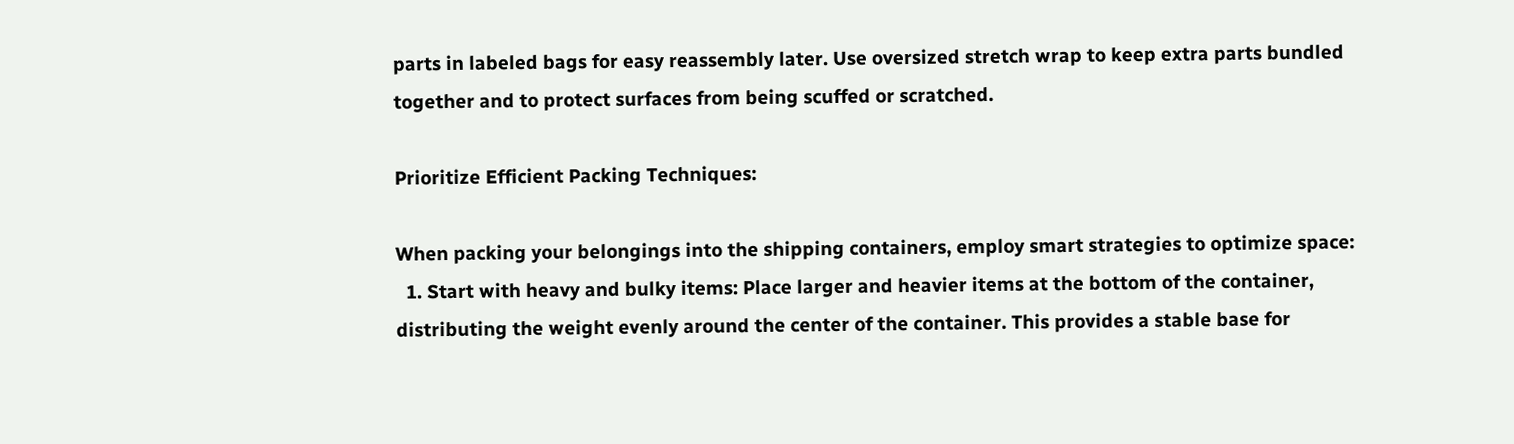parts in labeled bags for easy reassembly later. Use oversized stretch wrap to keep extra parts bundled together and to protect surfaces from being scuffed or scratched.

Prioritize Efficient Packing Techniques:

When packing your belongings into the shipping containers, employ smart strategies to optimize space:
  1. Start with heavy and bulky items: Place larger and heavier items at the bottom of the container, distributing the weight evenly around the center of the container. This provides a stable base for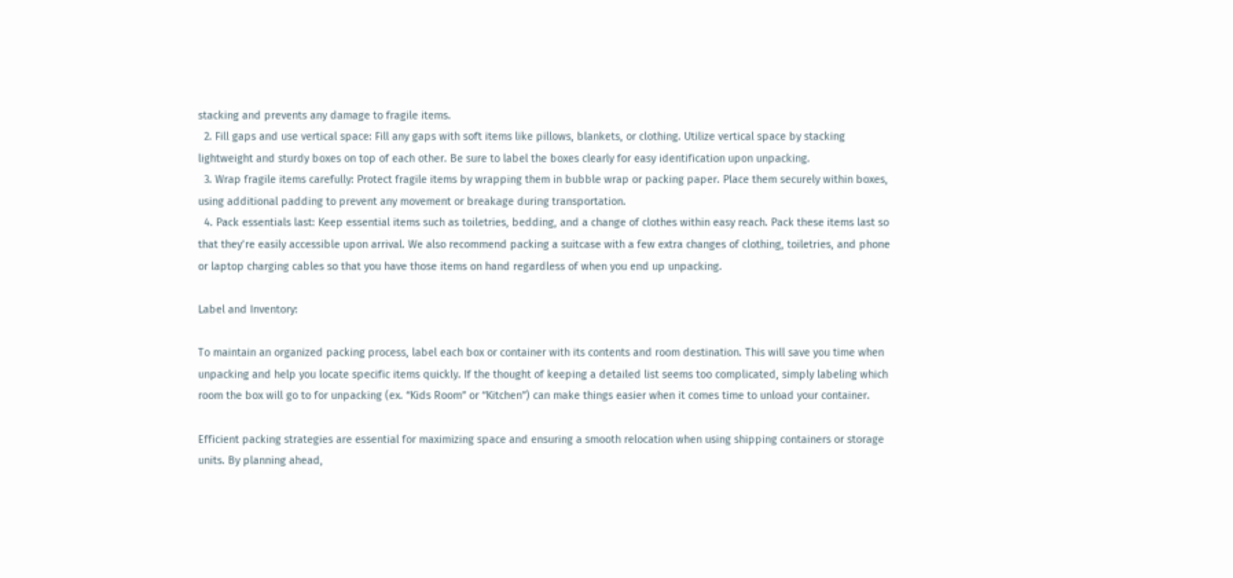stacking and prevents any damage to fragile items.
  2. Fill gaps and use vertical space: Fill any gaps with soft items like pillows, blankets, or clothing. Utilize vertical space by stacking lightweight and sturdy boxes on top of each other. Be sure to label the boxes clearly for easy identification upon unpacking.
  3. Wrap fragile items carefully: Protect fragile items by wrapping them in bubble wrap or packing paper. Place them securely within boxes, using additional padding to prevent any movement or breakage during transportation.
  4. Pack essentials last: Keep essential items such as toiletries, bedding, and a change of clothes within easy reach. Pack these items last so that they’re easily accessible upon arrival. We also recommend packing a suitcase with a few extra changes of clothing, toiletries, and phone or laptop charging cables so that you have those items on hand regardless of when you end up unpacking.

Label and Inventory:

To maintain an organized packing process, label each box or container with its contents and room destination. This will save you time when unpacking and help you locate specific items quickly. If the thought of keeping a detailed list seems too complicated, simply labeling which room the box will go to for unpacking (ex. “Kids Room” or “Kitchen”) can make things easier when it comes time to unload your container.

Efficient packing strategies are essential for maximizing space and ensuring a smooth relocation when using shipping containers or storage units. By planning ahead,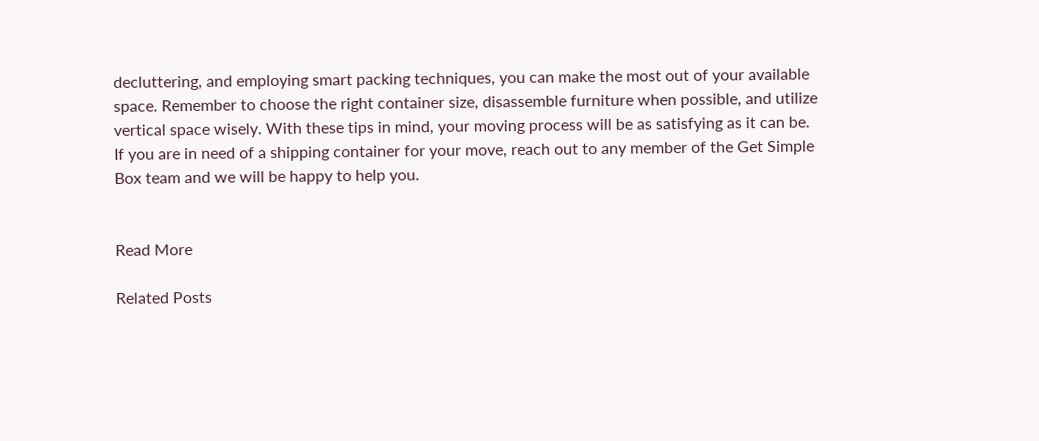decluttering, and employing smart packing techniques, you can make the most out of your available space. Remember to choose the right container size, disassemble furniture when possible, and utilize vertical space wisely. With these tips in mind, your moving process will be as satisfying as it can be.  If you are in need of a shipping container for your move, reach out to any member of the Get Simple Box team and we will be happy to help you.


Read More

Related Posts